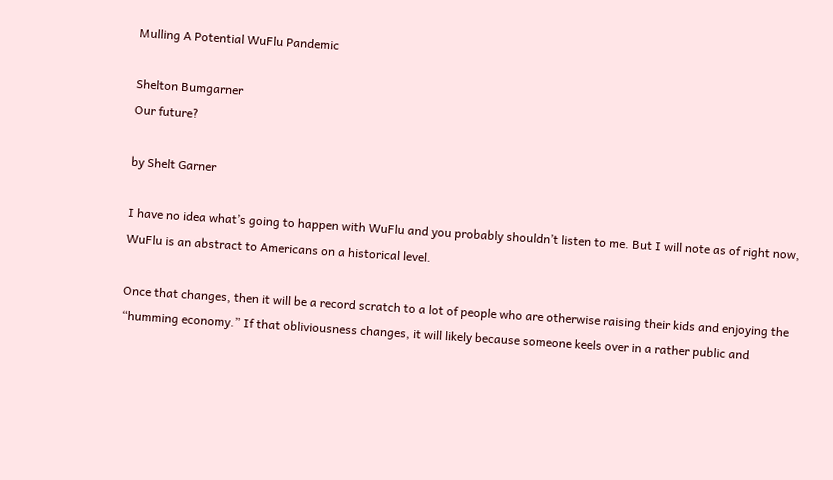Mulling A Potential WuFlu Pandemic

Shelton Bumgarner
Our future?

by Shelt Garner

I have no idea what’s going to happen with WuFlu and you probably shouldn’t listen to me. But I will note as of right now, WuFlu is an abstract to Americans on a historical level.

Once that changes, then it will be a record scratch to a lot of people who are otherwise raising their kids and enjoying the “humming economy.” If that obliviousness changes, it will likely because someone keels over in a rather public and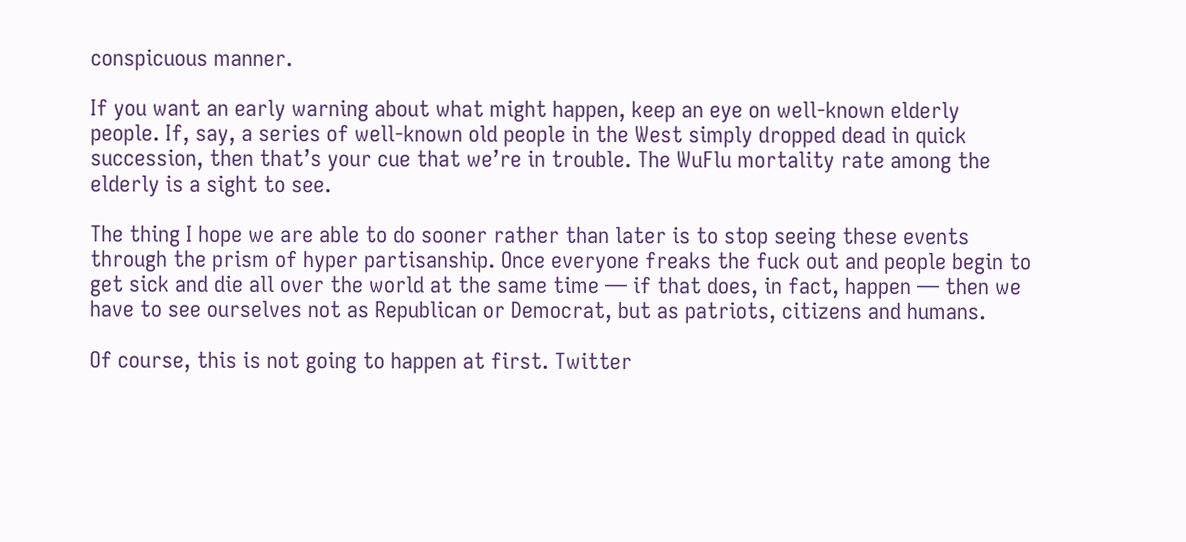conspicuous manner.

If you want an early warning about what might happen, keep an eye on well-known elderly people. If, say, a series of well-known old people in the West simply dropped dead in quick succession, then that’s your cue that we’re in trouble. The WuFlu mortality rate among the elderly is a sight to see.

The thing I hope we are able to do sooner rather than later is to stop seeing these events through the prism of hyper partisanship. Once everyone freaks the fuck out and people begin to get sick and die all over the world at the same time — if that does, in fact, happen — then we have to see ourselves not as Republican or Democrat, but as patriots, citizens and humans.

Of course, this is not going to happen at first. Twitter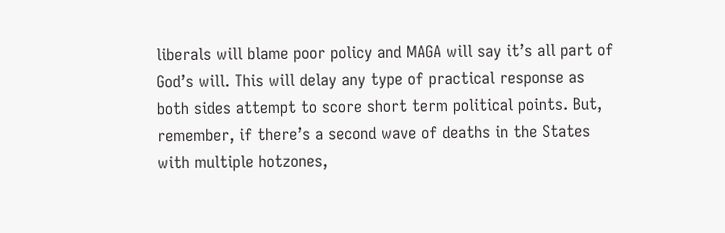liberals will blame poor policy and MAGA will say it’s all part of God’s will. This will delay any type of practical response as both sides attempt to score short term political points. But, remember, if there’s a second wave of deaths in the States with multiple hotzones,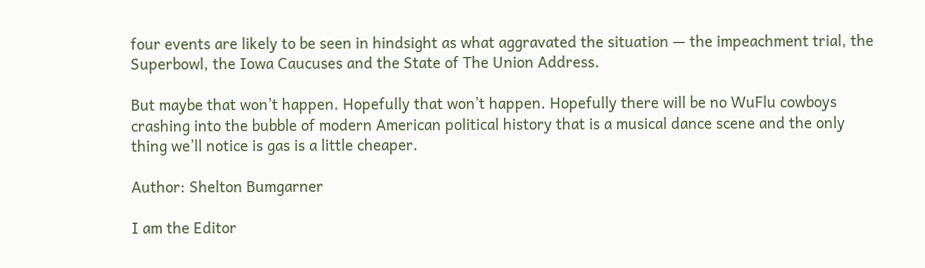four events are likely to be seen in hindsight as what aggravated the situation — the impeachment trial, the Superbowl, the Iowa Caucuses and the State of The Union Address.

But maybe that won’t happen. Hopefully that won’t happen. Hopefully there will be no WuFlu cowboys crashing into the bubble of modern American political history that is a musical dance scene and the only thing we’ll notice is gas is a little cheaper.

Author: Shelton Bumgarner

I am the Editor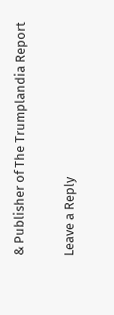& Publisher of The Trumplandia Report

Leave a Reply